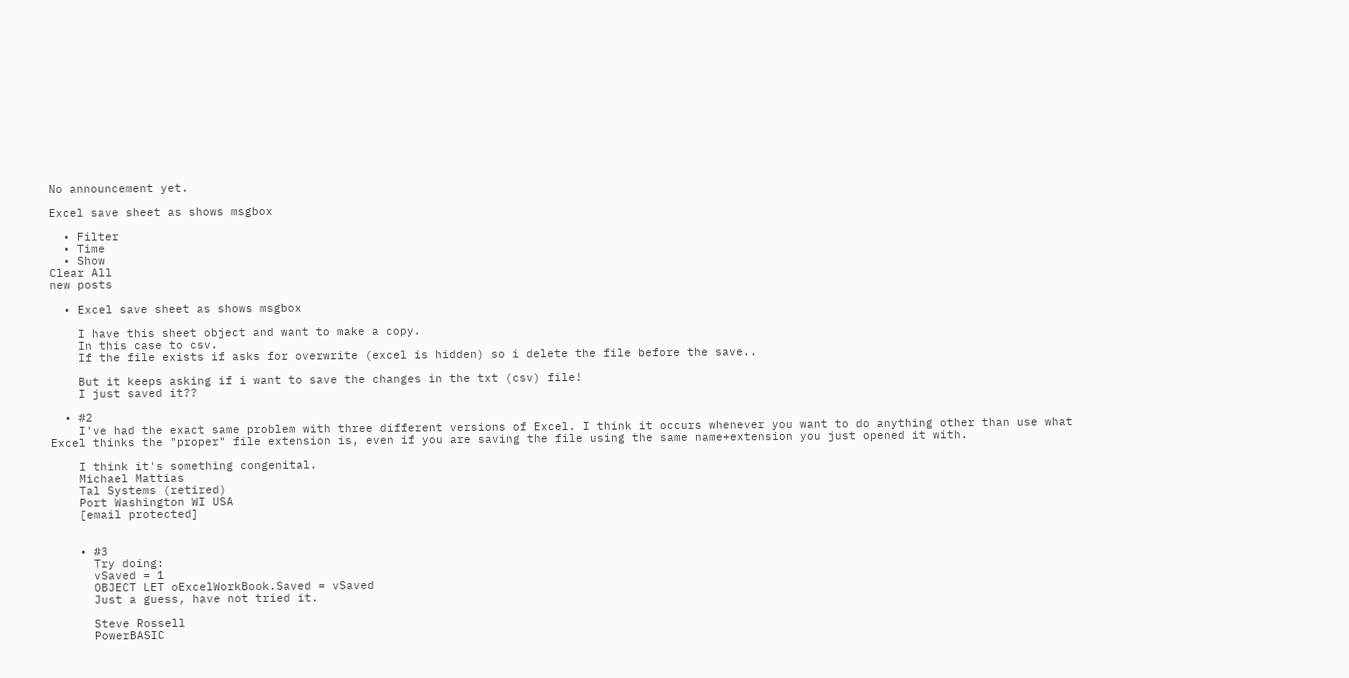No announcement yet.

Excel save sheet as shows msgbox

  • Filter
  • Time
  • Show
Clear All
new posts

  • Excel save sheet as shows msgbox

    I have this sheet object and want to make a copy.
    In this case to csv.
    If the file exists if asks for overwrite (excel is hidden) so i delete the file before the save..

    But it keeps asking if i want to save the changes in the txt (csv) file!
    I just saved it??

  • #2
    I've had the exact same problem with three different versions of Excel. I think it occurs whenever you want to do anything other than use what Excel thinks the "proper" file extension is, even if you are saving the file using the same name+extension you just opened it with.

    I think it's something congenital.
    Michael Mattias
    Tal Systems (retired)
    Port Washington WI USA
    [email protected]


    • #3
      Try doing:
      vSaved = 1
      OBJECT LET oExcelWorkBook.Saved = vSaved
      Just a guess, have not tried it.

      Steve Rossell
      PowerBASIC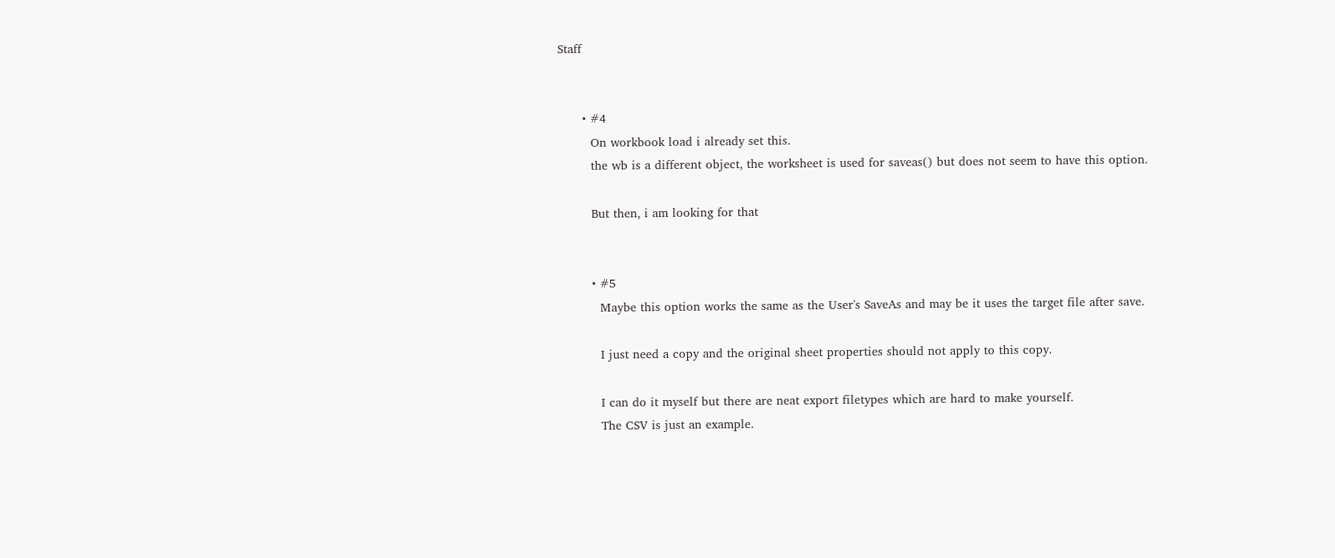Staff


      • #4
        On workbook load i already set this.
        the wb is a different object, the worksheet is used for saveas() but does not seem to have this option.

        But then, i am looking for that


        • #5
          Maybe this option works the same as the User's SaveAs and may be it uses the target file after save.

          I just need a copy and the original sheet properties should not apply to this copy.

          I can do it myself but there are neat export filetypes which are hard to make yourself.
          The CSV is just an example.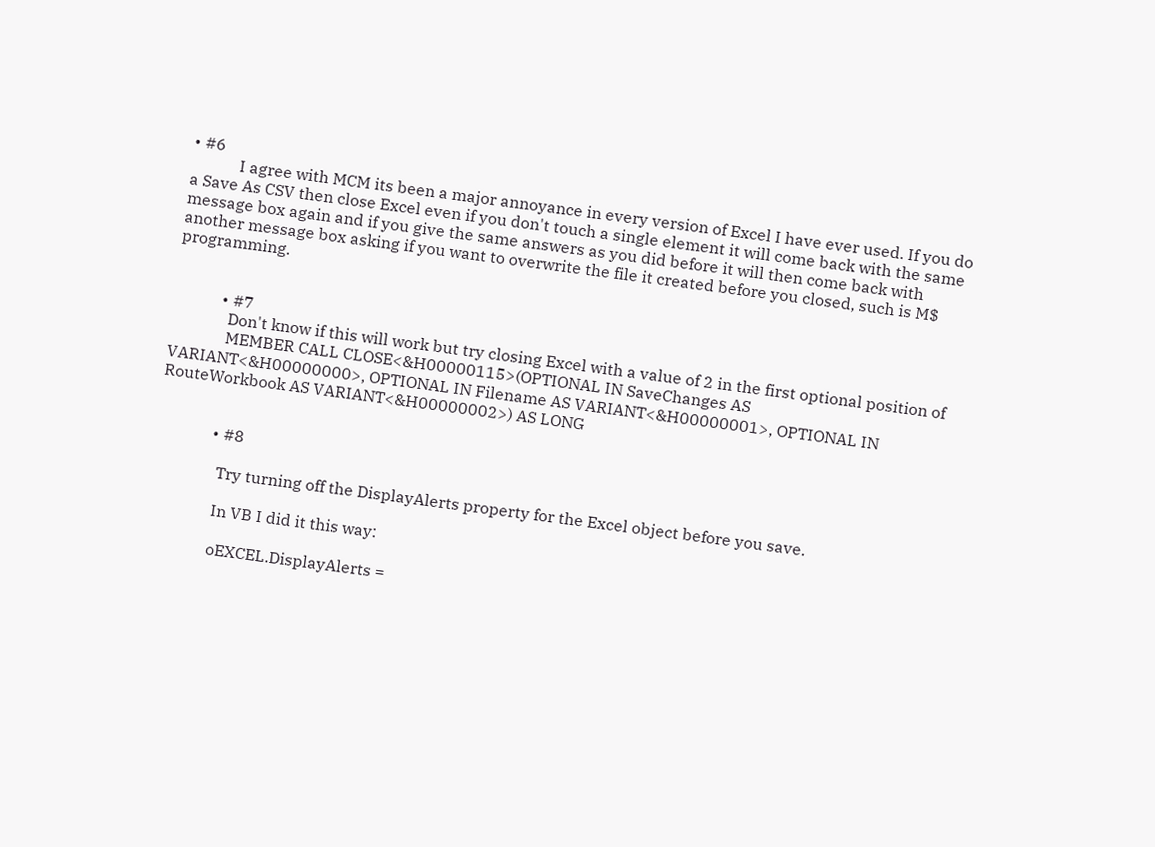• #6
            I agree with MCM its been a major annoyance in every version of Excel I have ever used. If you do a Save As CSV then close Excel even if you don't touch a single element it will come back with the same message box again and if you give the same answers as you did before it will then come back with another message box asking if you want to overwrite the file it created before you closed, such is M$ programming.


            • #7
              Don't know if this will work but try closing Excel with a value of 2 in the first optional position of
              MEMBER CALL CLOSE<&H00000115>(OPTIONAL IN SaveChanges AS VARIANT<&H00000000>, OPTIONAL IN Filename AS VARIANT<&H00000001>, OPTIONAL IN RouteWorkbook AS VARIANT<&H00000002>) AS LONG


              • #8

                Try turning off the DisplayAlerts property for the Excel object before you save.

                In VB I did it this way:

                oEXCEL.DisplayAlerts =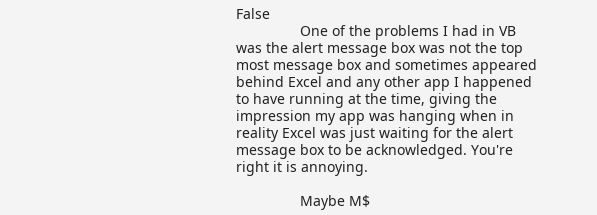False
                One of the problems I had in VB was the alert message box was not the top most message box and sometimes appeared behind Excel and any other app I happened to have running at the time, giving the impression my app was hanging when in reality Excel was just waiting for the alert message box to be acknowledged. You're right it is annoying.

                Maybe M$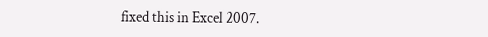fixed this in Excel 2007.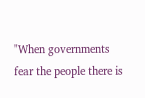"When governments fear the people there is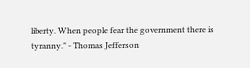liberty. When people fear the government there is tyranny." - Thomas Jefferson